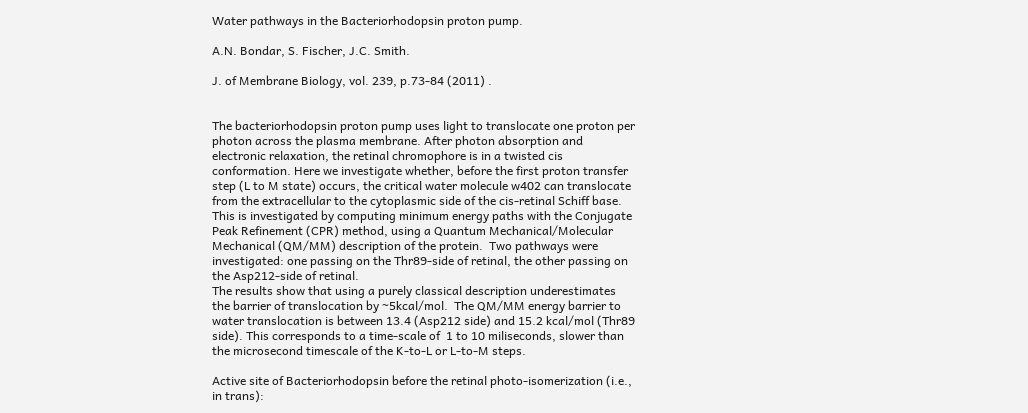Water pathways in the Bacteriorhodopsin proton pump.

A.N. Bondar, S. Fischer, J.C. Smith.

J. of Membrane Biology, vol. 239, p.73-84 (2011) .


The bacteriorhodopsin proton pump uses light to translocate one proton per photon across the plasma membrane. After photon absorption and electronic relaxation, the retinal chromophore is in a twisted cis conformation. Here we investigate whether, before the first proton transfer step (L to M state) occurs, the critical water molecule w402 can translocate from the extracellular to the cytoplasmic side of the cis-retinal Schiff base.
This is investigated by computing minimum energy paths with the Conjugate Peak Refinement (CPR) method, using a Quantum Mechanical/Molecular Mechanical (QM/MM) description of the protein.  Two pathways were investigated: one passing on the Thr89-side of retinal, the other passing on the Asp212-side of retinal.
The results show that using a purely classical description underestimates the barrier of translocation by ~5kcal/mol.  The QM/MM energy barrier to water translocation is between 13.4 (Asp212 side) and 15.2 kcal/mol (Thr89 side). This corresponds to a time-scale of  1 to 10 miliseconds, slower than the microsecond timescale of the K-to-L or L-to-M steps.

Active site of Bacteriorhodopsin before the retinal photo-isomerization (i.e., in trans):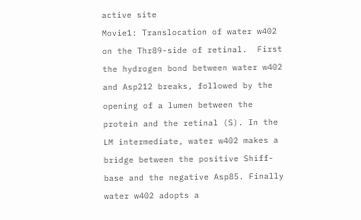active site
Movie1: Translocation of water w402 on the Thr89-side of retinal.  First the hydrogen bond between water w402 and Asp212 breaks, followed by the opening of a lumen between the protein and the retinal (S). In the LM intermediate, water w402 makes a bridge between the positive Shiff-base and the negative Asp85. Finally water w402 adopts a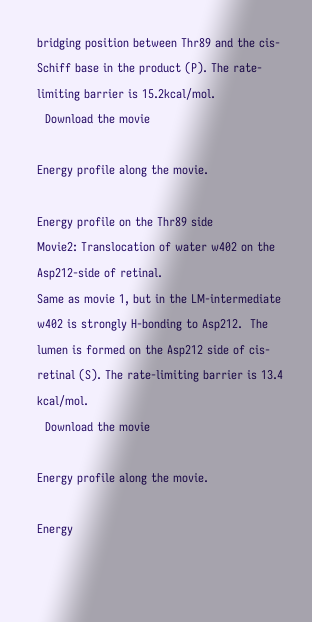bridging position between Thr89 and the cis-Schiff base in the product (P). The rate-limiting barrier is 15.2kcal/mol.
  Download the movie

Energy profile along the movie.

Energy profile on the Thr89 side
Movie2: Translocation of water w402 on the Asp212-side of retinal.
Same as movie 1, but in the LM-intermediate w402 is strongly H-bonding to Asp212.  The lumen is formed on the Asp212 side of cis-retinal (S). The rate-limiting barrier is 13.4 kcal/mol.
  Download the movie

Energy profile along the movie.

Energy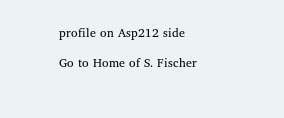profile on Asp212 side

Go to Home of S. Fischer